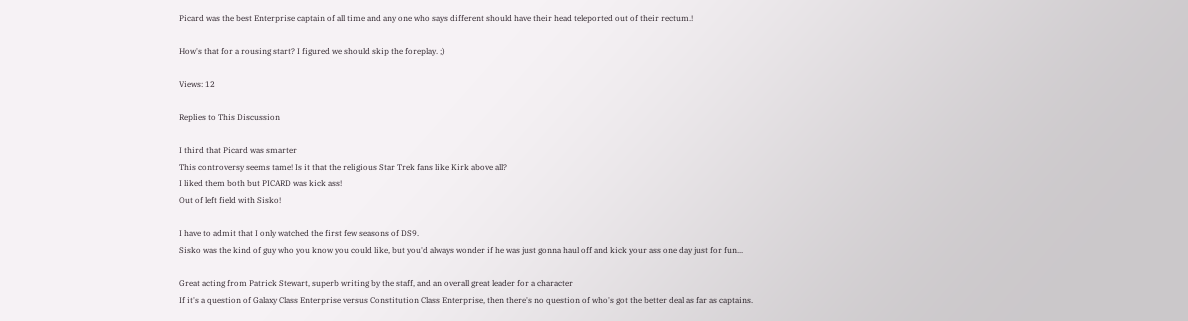Picard was the best Enterprise captain of all time and any one who says different should have their head teleported out of their rectum.!

How's that for a rousing start? I figured we should skip the foreplay. ;)

Views: 12

Replies to This Discussion

I third that Picard was smarter
This controversy seems tame! Is it that the religious Star Trek fans like Kirk above all?
I liked them both but PICARD was kick ass!
Out of left field with Sisko!

I have to admit that I only watched the first few seasons of DS9.
Sisko was the kind of guy who you know you could like, but you'd always wonder if he was just gonna haul off and kick your ass one day just for fun...

Great acting from Patrick Stewart, superb writing by the staff, and an overall great leader for a character
If it's a question of Galaxy Class Enterprise versus Constitution Class Enterprise, then there's no question of who's got the better deal as far as captains.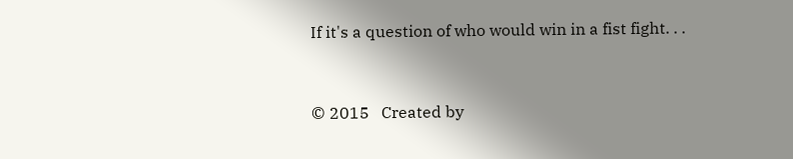If it's a question of who would win in a fist fight. . .


© 2015   Created by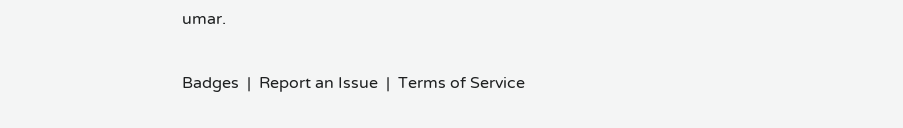umar.

Badges  |  Report an Issue  |  Terms of Service